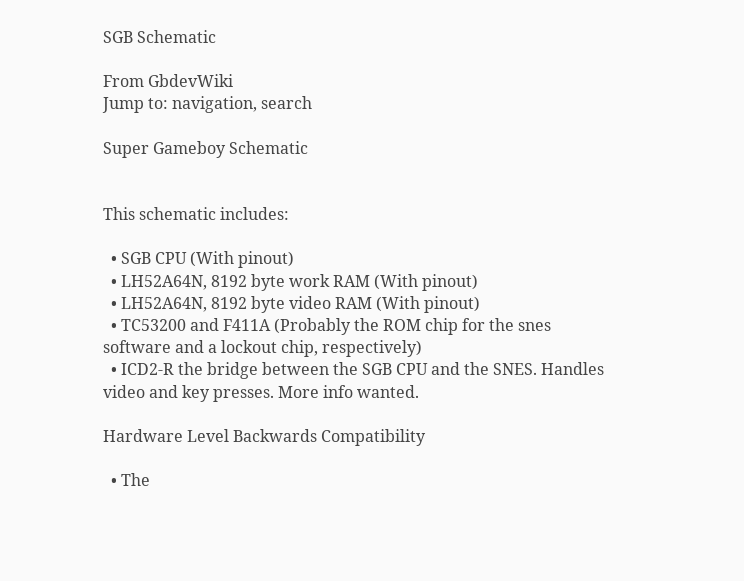SGB Schematic

From GbdevWiki
Jump to: navigation, search

Super Gameboy Schematic


This schematic includes:

  • SGB CPU (With pinout)
  • LH52A64N, 8192 byte work RAM (With pinout)
  • LH52A64N, 8192 byte video RAM (With pinout)
  • TC53200 and F411A (Probably the ROM chip for the snes software and a lockout chip, respectively)
  • ICD2-R the bridge between the SGB CPU and the SNES. Handles video and key presses. More info wanted.

Hardware Level Backwards Compatibility

  • The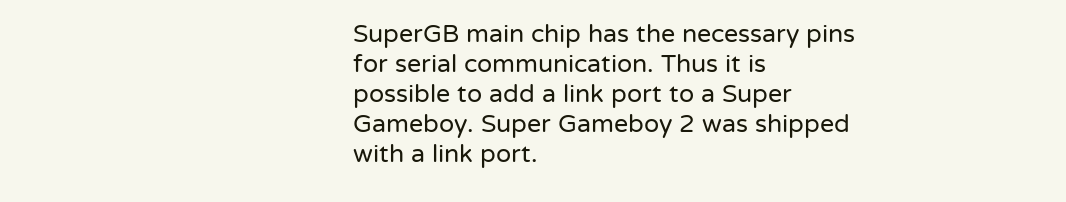SuperGB main chip has the necessary pins for serial communication. Thus it is possible to add a link port to a Super Gameboy. Super Gameboy 2 was shipped with a link port.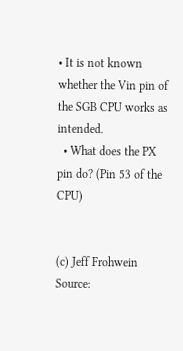• It is not known whether the Vin pin of the SGB CPU works as intended.
  • What does the PX pin do? (Pin 53 of the CPU)


(c) Jeff Frohwein Source: